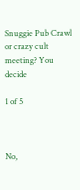Snuggie Pub Crawl or crazy cult meeting? You decide

1 of 5



No,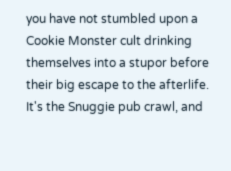you have not stumbled upon a Cookie Monster cult drinking themselves into a stupor before their big escape to the afterlife. It's the Snuggie pub crawl, and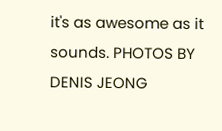it's as awesome as it sounds. PHOTOS BY DENIS JEONG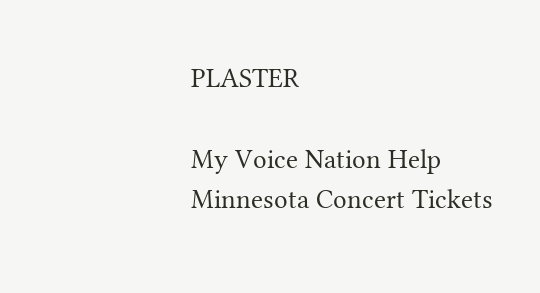PLASTER

My Voice Nation Help
Minnesota Concert Tickets